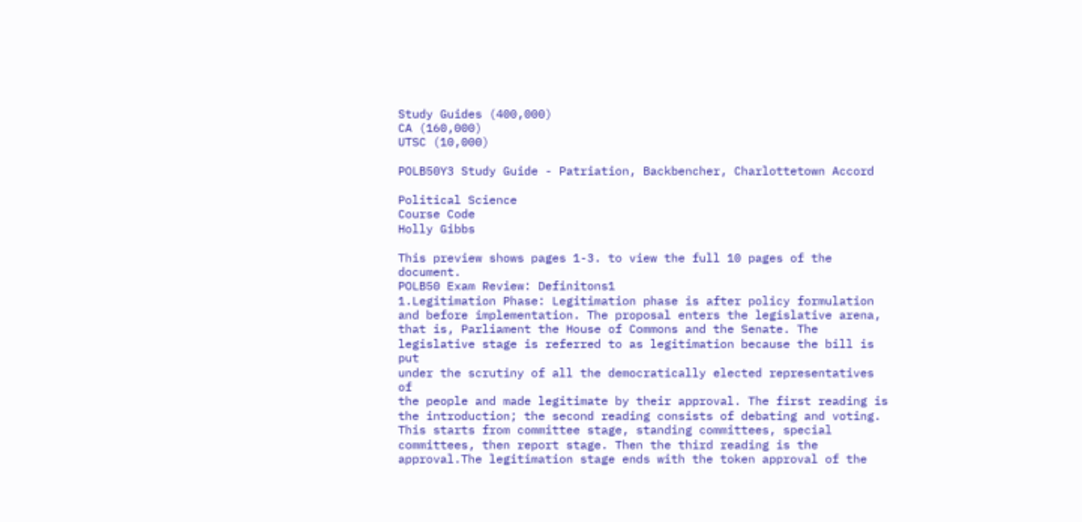Study Guides (400,000)
CA (160,000)
UTSC (10,000)

POLB50Y3 Study Guide - Patriation, Backbencher, Charlottetown Accord

Political Science
Course Code
Holly Gibbs

This preview shows pages 1-3. to view the full 10 pages of the document.
POLB50 Exam Review: Definitons1
1.Legitimation Phase: Legitimation phase is after policy formulation
and before implementation. The proposal enters the legislative arena,
that is, Parliament the House of Commons and the Senate. The
legislative stage is referred to as legitimation because the bill is put
under the scrutiny of all the democratically elected representatives of
the people and made legitimate by their approval. The first reading is
the introduction; the second reading consists of debating and voting.
This starts from committee stage, standing committees, special
committees, then report stage. Then the third reading is the
approval.The legitimation stage ends with the token approval of the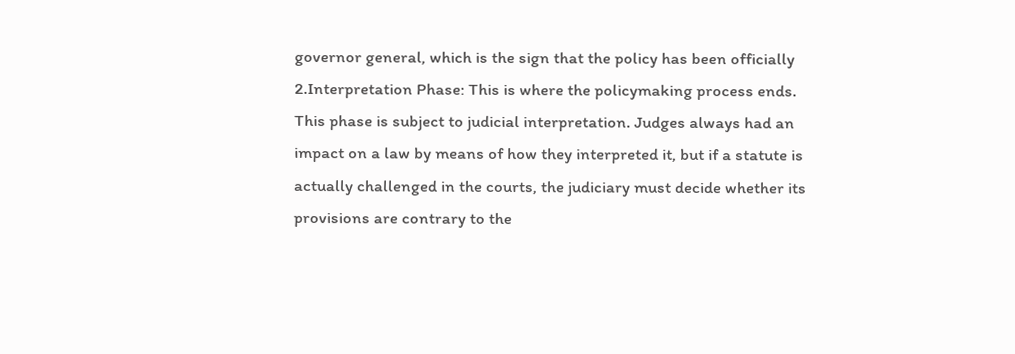governor general, which is the sign that the policy has been officially
2.Interpretation Phase: This is where the policymaking process ends.
This phase is subject to judicial interpretation. Judges always had an
impact on a law by means of how they interpreted it, but if a statute is
actually challenged in the courts, the judiciary must decide whether its
provisions are contrary to the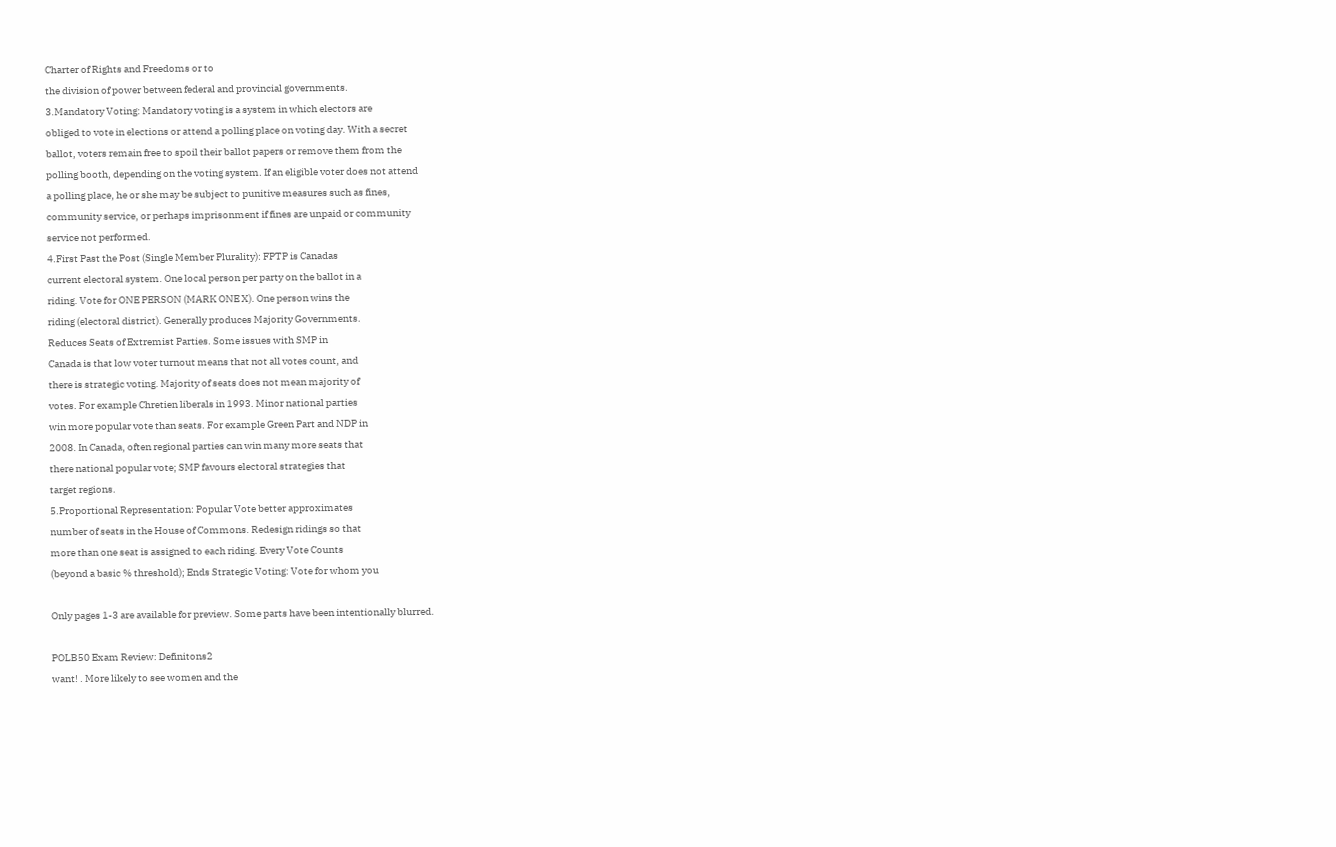Charter of Rights and Freedoms or to
the division of power between federal and provincial governments.
3.Mandatory Voting: Mandatory voting is a system in which electors are
obliged to vote in elections or attend a polling place on voting day. With a secret
ballot, voters remain free to spoil their ballot papers or remove them from the
polling booth, depending on the voting system. If an eligible voter does not attend
a polling place, he or she may be subject to punitive measures such as fines,
community service, or perhaps imprisonment if fines are unpaid or community
service not performed.
4.First Past the Post (Single Member Plurality): FPTP is Canadas
current electoral system. One local person per party on the ballot in a
riding. Vote for ONE PERSON (MARK ONE X). One person wins the
riding (electoral district). Generally produces Majority Governments.
Reduces Seats of Extremist Parties. Some issues with SMP in
Canada is that low voter turnout means that not all votes count, and
there is strategic voting. Majority of seats does not mean majority of
votes. For example Chretien liberals in 1993. Minor national parties
win more popular vote than seats. For example Green Part and NDP in
2008. In Canada, often regional parties can win many more seats that
there national popular vote; SMP favours electoral strategies that
target regions.
5.Proportional Representation: Popular Vote better approximates
number of seats in the House of Commons. Redesign ridings so that
more than one seat is assigned to each riding. Every Vote Counts
(beyond a basic % threshold); Ends Strategic Voting: Vote for whom you

Only pages 1-3 are available for preview. Some parts have been intentionally blurred.

POLB50 Exam Review: Definitons2
want! . More likely to see women and the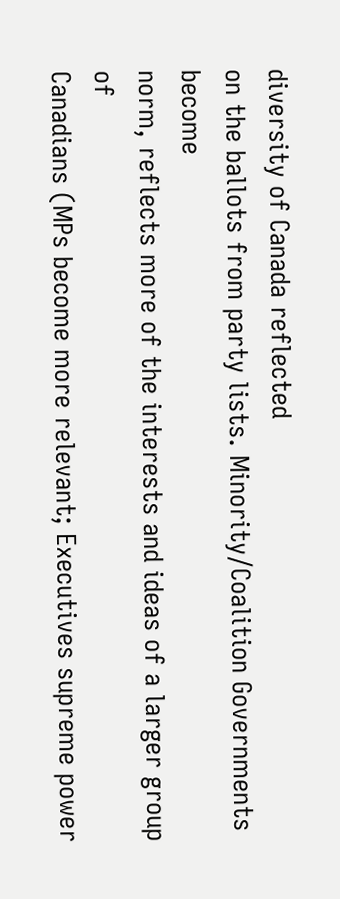diversity of Canada reflected
on the ballots from party lists. Minority/Coalition Governments become
norm, reflects more of the interests and ideas of a larger group of
Canadians (MPs become more relevant; Executives supreme power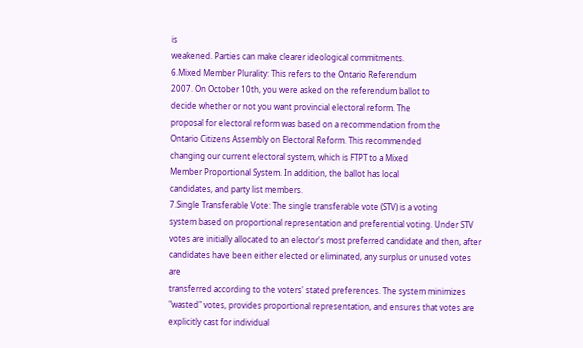is
weakened. Parties can make clearer ideological commitments.
6.Mixed Member Plurality: This refers to the Ontario Referendum
2007. On October 10th, you were asked on the referendum ballot to
decide whether or not you want provincial electoral reform. The
proposal for electoral reform was based on a recommendation from the
Ontario Citizens Assembly on Electoral Reform. This recommended
changing our current electoral system, which is FTPT to a Mixed
Member Proportional System. In addition, the ballot has local
candidates, and party list members.
7.Single Transferable Vote: The single transferable vote (STV) is a voting
system based on proportional representation and preferential voting. Under STV
votes are initially allocated to an elector's most preferred candidate and then, after
candidates have been either elected or eliminated, any surplus or unused votes are
transferred according to the voters' stated preferences. The system minimizes
"wasted" votes, provides proportional representation, and ensures that votes are
explicitly cast for individual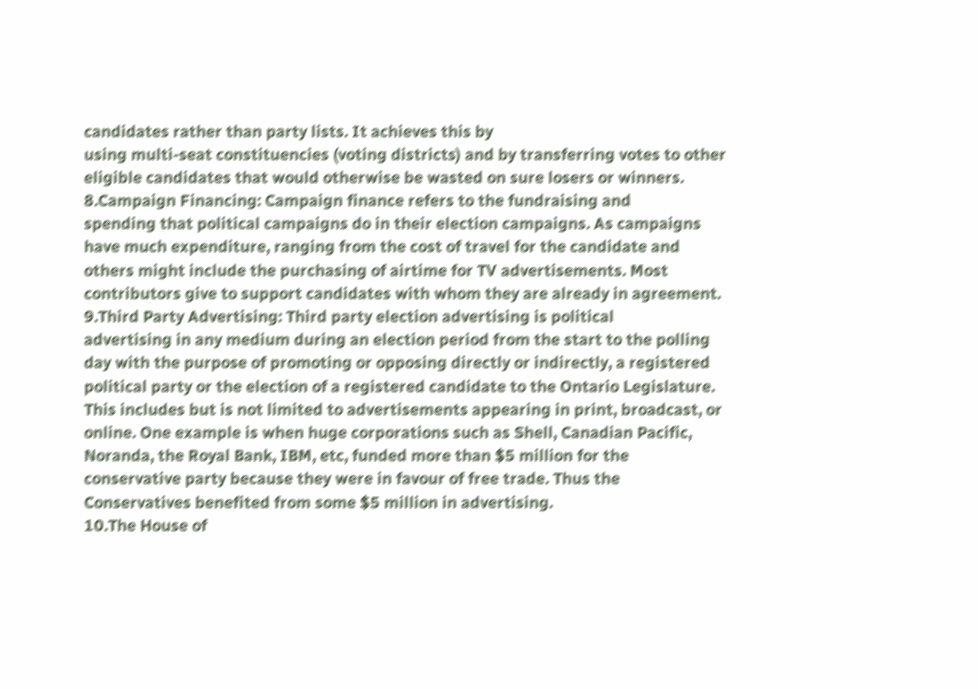candidates rather than party lists. It achieves this by
using multi-seat constituencies (voting districts) and by transferring votes to other
eligible candidates that would otherwise be wasted on sure losers or winners.
8.Campaign Financing: Campaign finance refers to the fundraising and
spending that political campaigns do in their election campaigns. As campaigns
have much expenditure, ranging from the cost of travel for the candidate and
others might include the purchasing of airtime for TV advertisements. Most
contributors give to support candidates with whom they are already in agreement.
9.Third Party Advertising: Third party election advertising is political
advertising in any medium during an election period from the start to the polling
day with the purpose of promoting or opposing directly or indirectly, a registered
political party or the election of a registered candidate to the Ontario Legislature.
This includes but is not limited to advertisements appearing in print, broadcast, or
online. One example is when huge corporations such as Shell, Canadian Pacific,
Noranda, the Royal Bank, IBM, etc, funded more than $5 million for the
conservative party because they were in favour of free trade. Thus the
Conservatives benefited from some $5 million in advertising.
10.The House of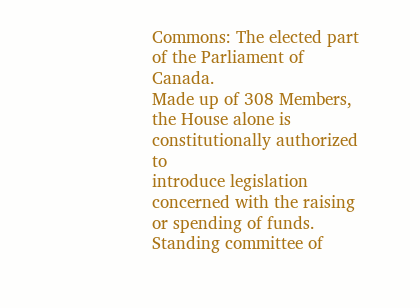Commons: The elected part of the Parliament of Canada.
Made up of 308 Members, the House alone is constitutionally authorized to
introduce legislation concerned with the raising or spending of funds.
Standing committee of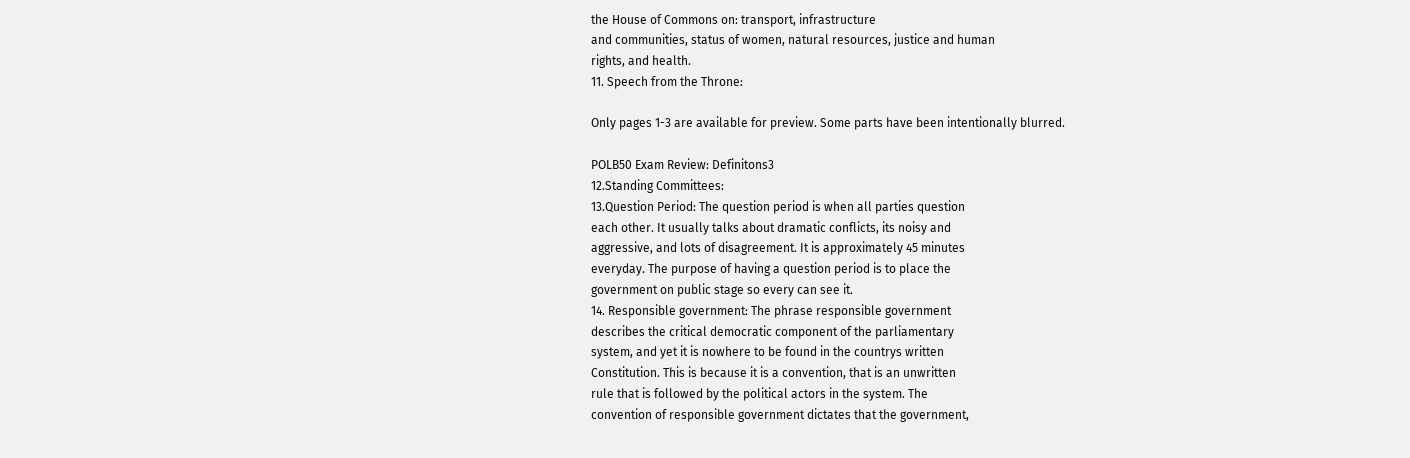the House of Commons on: transport, infrastructure
and communities, status of women, natural resources, justice and human
rights, and health.
11. Speech from the Throne:

Only pages 1-3 are available for preview. Some parts have been intentionally blurred.

POLB50 Exam Review: Definitons3
12.Standing Committees:
13.Question Period: The question period is when all parties question
each other. It usually talks about dramatic conflicts, its noisy and
aggressive, and lots of disagreement. It is approximately 45 minutes
everyday. The purpose of having a question period is to place the
government on public stage so every can see it.
14. Responsible government: The phrase responsible government
describes the critical democratic component of the parliamentary
system, and yet it is nowhere to be found in the countrys written
Constitution. This is because it is a convention, that is an unwritten
rule that is followed by the political actors in the system. The
convention of responsible government dictates that the government,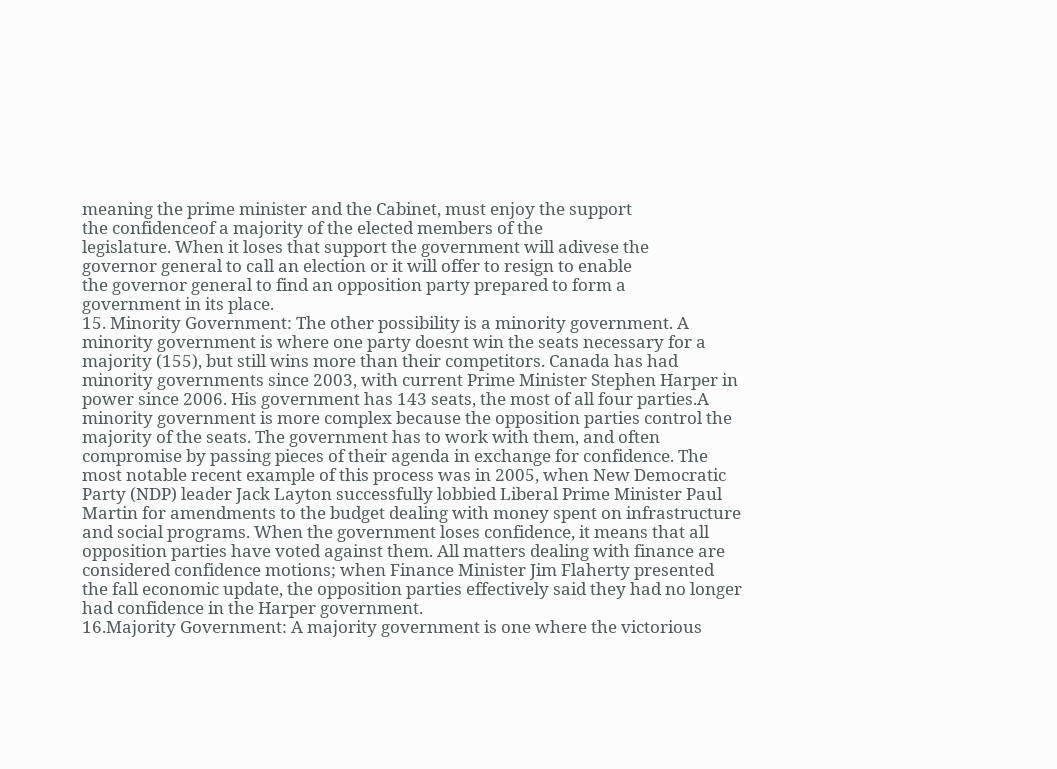meaning the prime minister and the Cabinet, must enjoy the support
the confidenceof a majority of the elected members of the
legislature. When it loses that support the government will adivese the
governor general to call an election or it will offer to resign to enable
the governor general to find an opposition party prepared to form a
government in its place.
15. Minority Government: The other possibility is a minority government. A
minority government is where one party doesnt win the seats necessary for a
majority (155), but still wins more than their competitors. Canada has had
minority governments since 2003, with current Prime Minister Stephen Harper in
power since 2006. His government has 143 seats, the most of all four parties.A
minority government is more complex because the opposition parties control the
majority of the seats. The government has to work with them, and often
compromise by passing pieces of their agenda in exchange for confidence. The
most notable recent example of this process was in 2005, when New Democratic
Party (NDP) leader Jack Layton successfully lobbied Liberal Prime Minister Paul
Martin for amendments to the budget dealing with money spent on infrastructure
and social programs. When the government loses confidence, it means that all
opposition parties have voted against them. All matters dealing with finance are
considered confidence motions; when Finance Minister Jim Flaherty presented
the fall economic update, the opposition parties effectively said they had no longer
had confidence in the Harper government.
16.Majority Government: A majority government is one where the victorious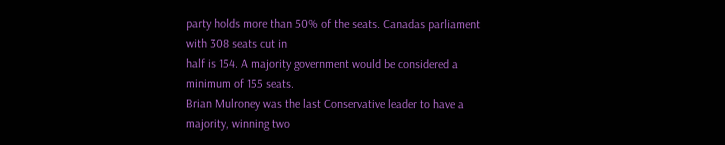party holds more than 50% of the seats. Canadas parliament with 308 seats cut in
half is 154. A majority government would be considered a minimum of 155 seats.
Brian Mulroney was the last Conservative leader to have a majority, winning two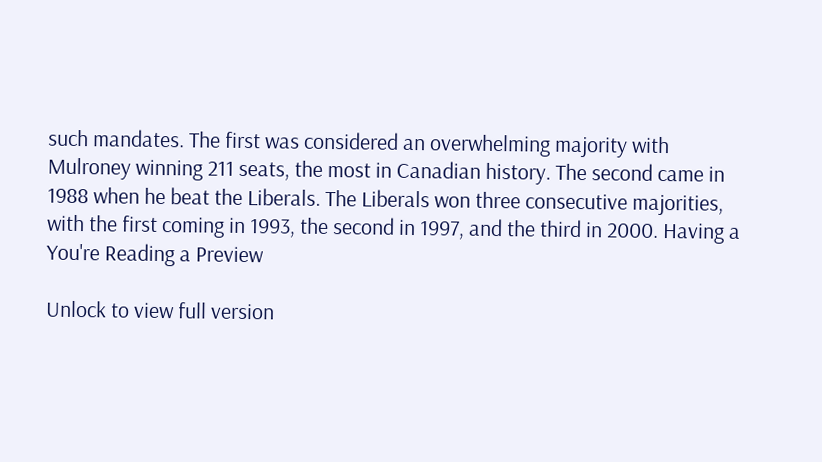such mandates. The first was considered an overwhelming majority with
Mulroney winning 211 seats, the most in Canadian history. The second came in
1988 when he beat the Liberals. The Liberals won three consecutive majorities,
with the first coming in 1993, the second in 1997, and the third in 2000. Having a
You're Reading a Preview

Unlock to view full version